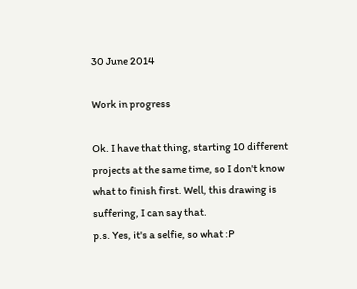30 June 2014

Work in progress

Ok. I have that thing, starting 10 different projects at the same time, so I don't know what to finish first. Well, this drawing is suffering, I can say that.
p.s. Yes, it's a selfie, so what :P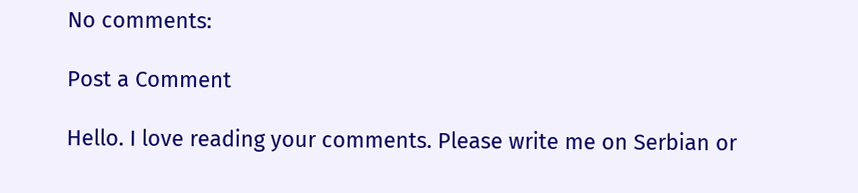No comments:

Post a Comment

Hello. I love reading your comments. Please write me on Serbian or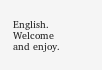English. Welcome and enjoy.